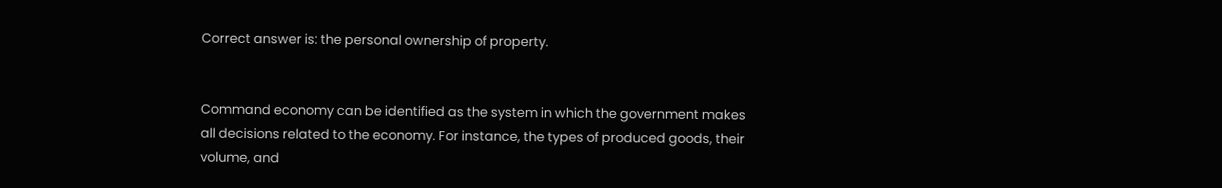Correct answer is: the personal ownership of property.


Command economy can be identified as the system in which the government makes all decisions related to the economy. For instance, the types of produced goods, their volume, and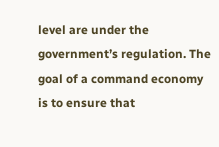level are under the government’s regulation. The goal of a command economy is to ensure that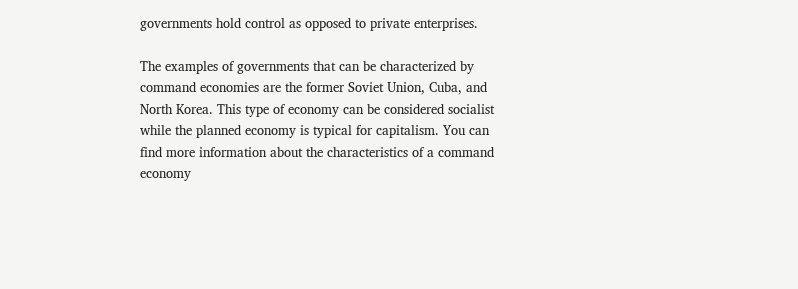governments hold control as opposed to private enterprises.

The examples of governments that can be characterized by command economies are the former Soviet Union, Cuba, and North Korea. This type of economy can be considered socialist while the planned economy is typical for capitalism. You can find more information about the characteristics of a command economy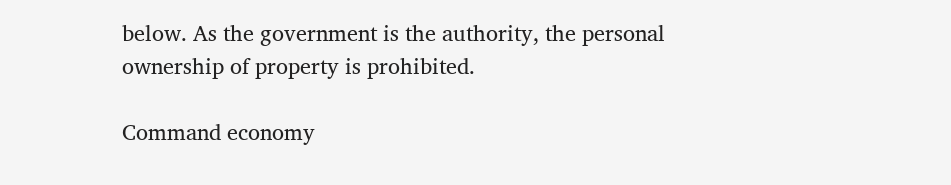below. As the government is the authority, the personal ownership of property is prohibited.

Command economy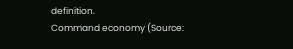definition.
Command economy (Source: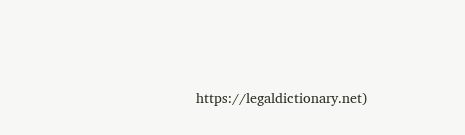https://legaldictionary.net)